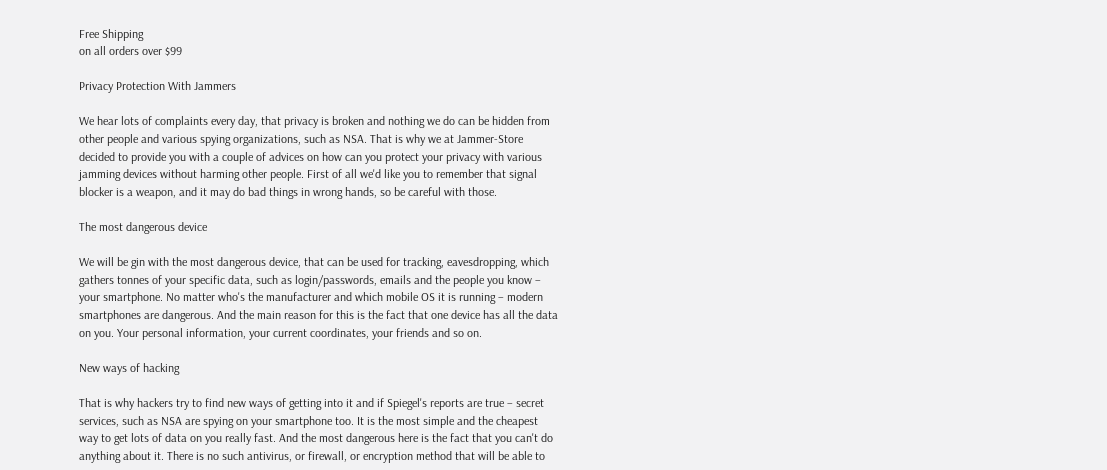Free Shipping
on all orders over $99

Privacy Protection With Jammers

We hear lots of complaints every day, that privacy is broken and nothing we do can be hidden from other people and various spying organizations, such as NSA. That is why we at Jammer-Store decided to provide you with a couple of advices on how can you protect your privacy with various jamming devices without harming other people. First of all we'd like you to remember that signal blocker is a weapon, and it may do bad things in wrong hands, so be careful with those.

The most dangerous device

We will be gin with the most dangerous device, that can be used for tracking, eavesdropping, which gathers tonnes of your specific data, such as login/passwords, emails and the people you know – your smartphone. No matter who's the manufacturer and which mobile OS it is running – modern smartphones are dangerous. And the main reason for this is the fact that one device has all the data on you. Your personal information, your current coordinates, your friends and so on.

New ways of hacking

That is why hackers try to find new ways of getting into it and if Spiegel's reports are true – secret services, such as NSA are spying on your smartphone too. It is the most simple and the cheapest way to get lots of data on you really fast. And the most dangerous here is the fact that you can't do anything about it. There is no such antivirus, or firewall, or encryption method that will be able to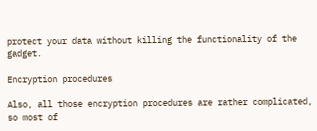protect your data without killing the functionality of the gadget.

Encryption procedures

Also, all those encryption procedures are rather complicated, so most of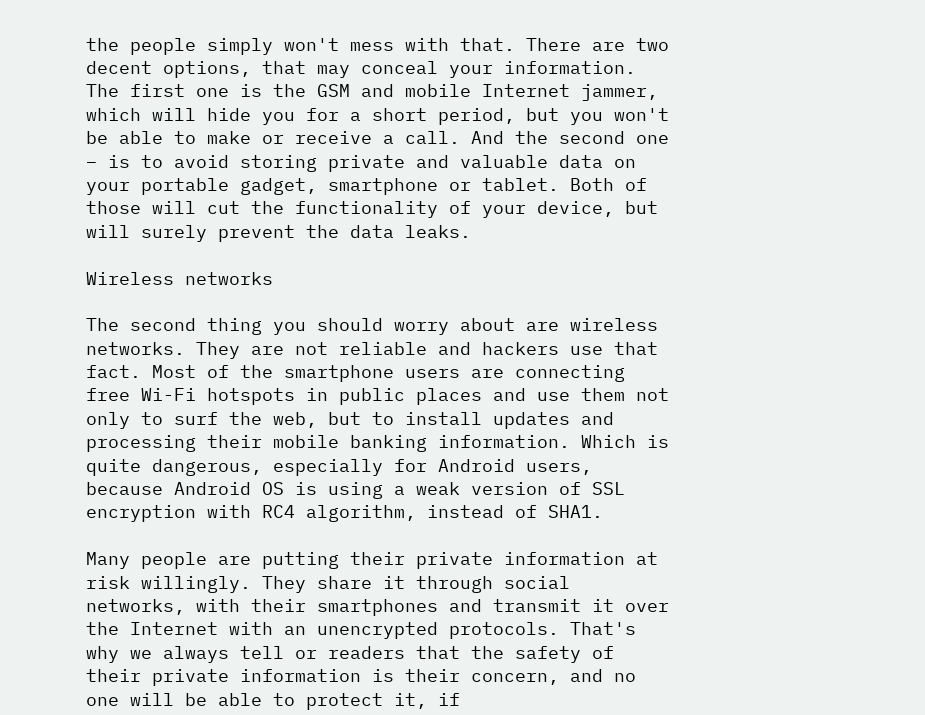the people simply won't mess with that. There are two decent options, that may conceal your information. The first one is the GSM and mobile Internet jammer, which will hide you for a short period, but you won't be able to make or receive a call. And the second one – is to avoid storing private and valuable data on your portable gadget, smartphone or tablet. Both of those will cut the functionality of your device, but will surely prevent the data leaks.

Wireless networks

The second thing you should worry about are wireless networks. They are not reliable and hackers use that fact. Most of the smartphone users are connecting free Wi-Fi hotspots in public places and use them not only to surf the web, but to install updates and processing their mobile banking information. Which is quite dangerous, especially for Android users, because Android OS is using a weak version of SSL encryption with RC4 algorithm, instead of SHA1.

Many people are putting their private information at risk willingly. They share it through social networks, with their smartphones and transmit it over the Internet with an unencrypted protocols. That's why we always tell or readers that the safety of their private information is their concern, and no one will be able to protect it, if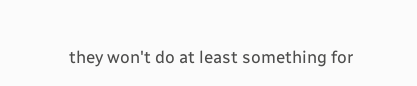they won't do at least something for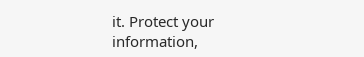it. Protect your information,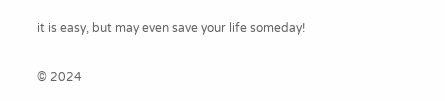it is easy, but may even save your life someday!

© 2024